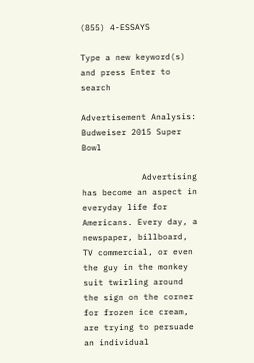(855) 4-ESSAYS

Type a new keyword(s) and press Enter to search

Advertisement Analysis: Budweiser 2015 Super Bowl

            Advertising has become an aspect in everyday life for Americans. Every day, a newspaper, billboard, TV commercial, or even the guy in the monkey suit twirling around the sign on the corner for frozen ice cream, are trying to persuade an individual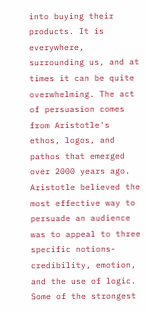into buying their products. It is everywhere, surrounding us, and at times it can be quite overwhelming. The act of persuasion comes from Aristotle's ethos, logos, and pathos that emerged over 2000 years ago. Aristotle believed the most effective way to persuade an audience was to appeal to three specific notions- credibility, emotion, and the use of logic. Some of the strongest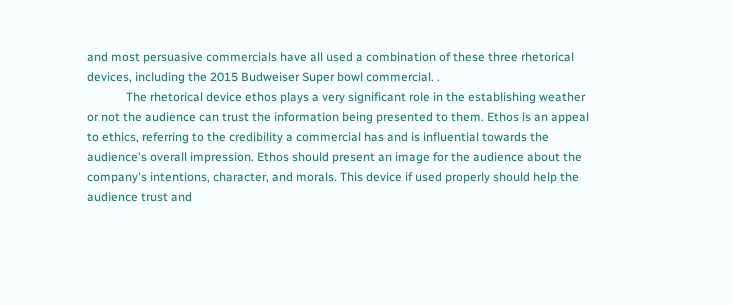and most persuasive commercials have all used a combination of these three rhetorical devices, including the 2015 Budweiser Super bowl commercial. .
             The rhetorical device ethos plays a very significant role in the establishing weather or not the audience can trust the information being presented to them. Ethos is an appeal to ethics, referring to the credibility a commercial has and is influential towards the audience's overall impression. Ethos should present an image for the audience about the company's intentions, character, and morals. This device if used properly should help the audience trust and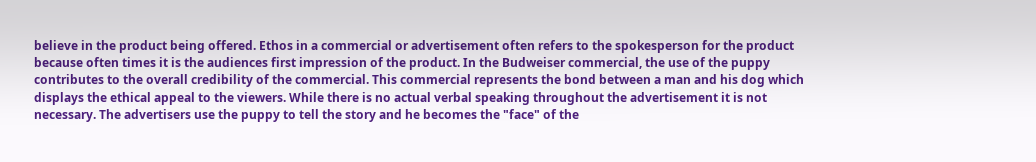believe in the product being offered. Ethos in a commercial or advertisement often refers to the spokesperson for the product because often times it is the audiences first impression of the product. In the Budweiser commercial, the use of the puppy contributes to the overall credibility of the commercial. This commercial represents the bond between a man and his dog which displays the ethical appeal to the viewers. While there is no actual verbal speaking throughout the advertisement it is not necessary. The advertisers use the puppy to tell the story and he becomes the "face" of the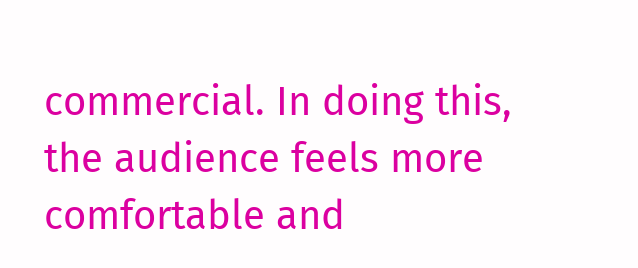commercial. In doing this, the audience feels more comfortable and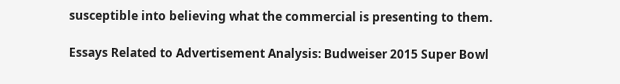susceptible into believing what the commercial is presenting to them.

Essays Related to Advertisement Analysis: Budweiser 2015 Super Bowl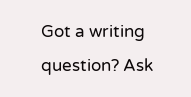Got a writing question? Ask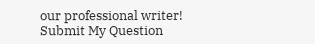our professional writer!
Submit My Question